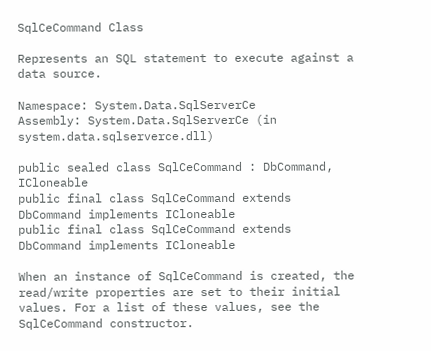SqlCeCommand Class

Represents an SQL statement to execute against a data source.

Namespace: System.Data.SqlServerCe
Assembly: System.Data.SqlServerCe (in system.data.sqlserverce.dll)

public sealed class SqlCeCommand : DbCommand, ICloneable
public final class SqlCeCommand extends DbCommand implements ICloneable
public final class SqlCeCommand extends DbCommand implements ICloneable

When an instance of SqlCeCommand is created, the read/write properties are set to their initial values. For a list of these values, see the SqlCeCommand constructor.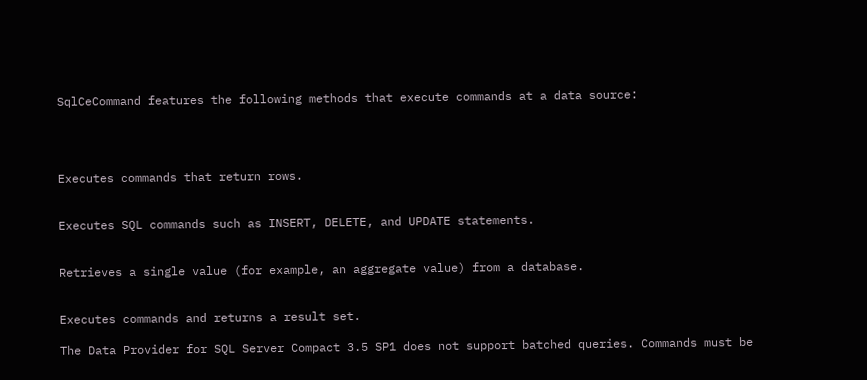SqlCeCommand features the following methods that execute commands at a data source:




Executes commands that return rows.


Executes SQL commands such as INSERT, DELETE, and UPDATE statements.


Retrieves a single value (for example, an aggregate value) from a database.


Executes commands and returns a result set.

The Data Provider for SQL Server Compact 3.5 SP1 does not support batched queries. Commands must be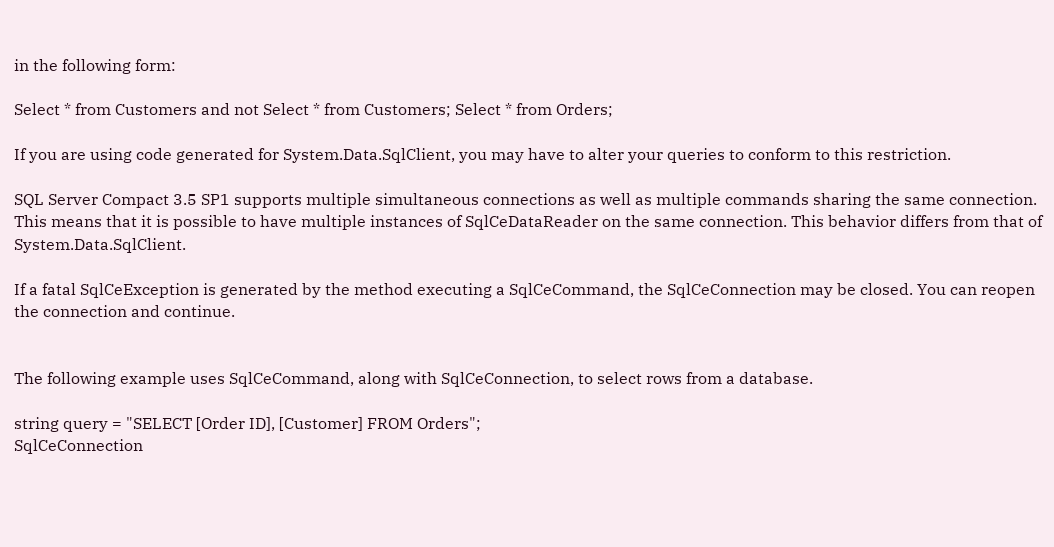in the following form:

Select * from Customers and not Select * from Customers; Select * from Orders;

If you are using code generated for System.Data.SqlClient, you may have to alter your queries to conform to this restriction.

SQL Server Compact 3.5 SP1 supports multiple simultaneous connections as well as multiple commands sharing the same connection. This means that it is possible to have multiple instances of SqlCeDataReader on the same connection. This behavior differs from that of System.Data.SqlClient.

If a fatal SqlCeException is generated by the method executing a SqlCeCommand, the SqlCeConnection may be closed. You can reopen the connection and continue.


The following example uses SqlCeCommand, along with SqlCeConnection, to select rows from a database.

string query = "SELECT [Order ID], [Customer] FROM Orders";
SqlCeConnection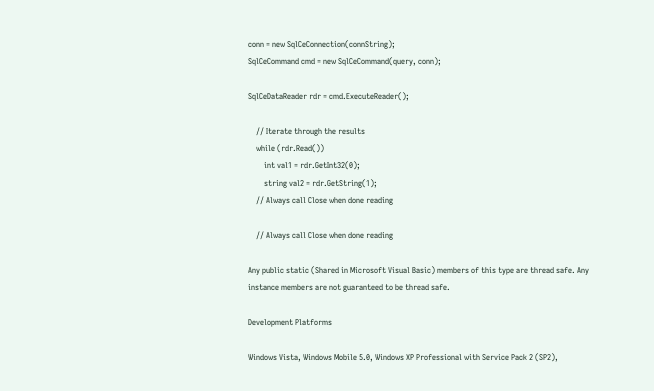conn = new SqlCeConnection(connString);
SqlCeCommand cmd = new SqlCeCommand(query, conn);

SqlCeDataReader rdr = cmd.ExecuteReader();

    // Iterate through the results
    while (rdr.Read())
        int val1 = rdr.GetInt32(0);
        string val2 = rdr.GetString(1);
    // Always call Close when done reading

    // Always call Close when done reading

Any public static (Shared in Microsoft Visual Basic) members of this type are thread safe. Any instance members are not guaranteed to be thread safe.

Development Platforms

Windows Vista, Windows Mobile 5.0, Windows XP Professional with Service Pack 2 (SP2),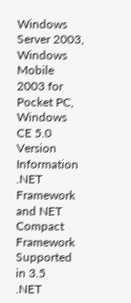Windows Server 2003, Windows Mobile 2003 for Pocket PC, Windows CE 5.0
Version Information
.NET Framework and NET Compact Framework
Supported in 3.5
.NET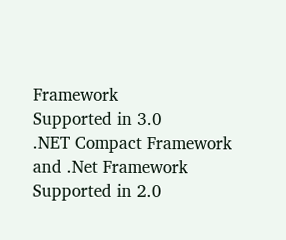Framework
Supported in 3.0
.NET Compact Framework and .Net Framework
Supported in 2.0